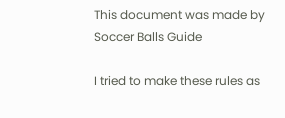This document was made by Soccer Balls Guide

I tried to make these rules as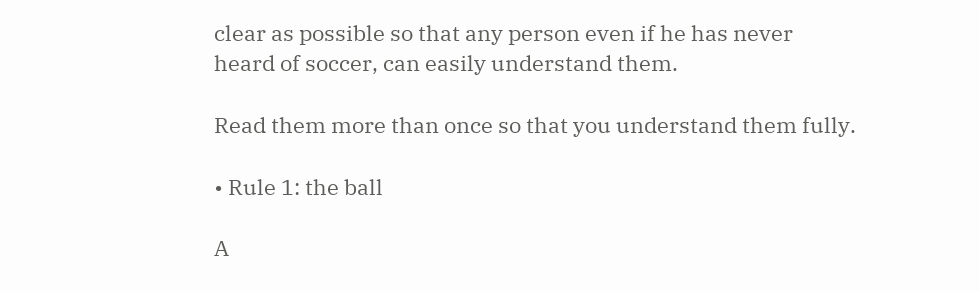clear as possible so that any person even if he has never
heard of soccer, can easily understand them.

Read them more than once so that you understand them fully.

• Rule 1: the ball

A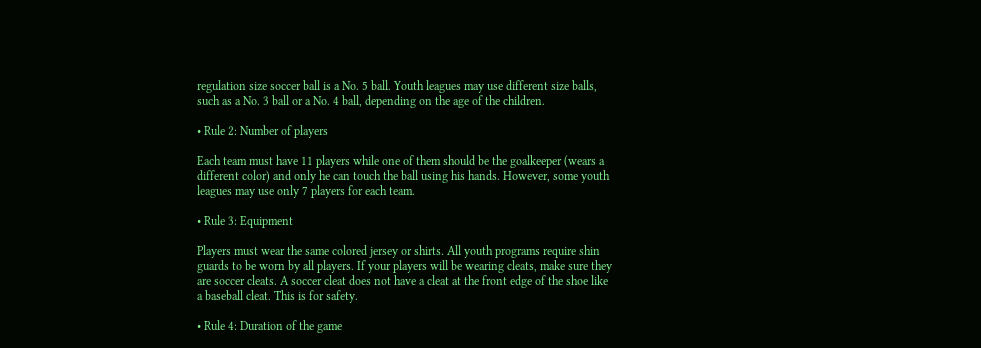regulation size soccer ball is a No. 5 ball. Youth leagues may use different size balls,
such as a No. 3 ball or a No. 4 ball, depending on the age of the children.

• Rule 2: Number of players

Each team must have 11 players while one of them should be the goalkeeper (wears a
different color) and only he can touch the ball using his hands. However, some youth
leagues may use only 7 players for each team.

• Rule 3: Equipment

Players must wear the same colored jersey or shirts. All youth programs require shin
guards to be worn by all players. If your players will be wearing cleats, make sure they
are soccer cleats. A soccer cleat does not have a cleat at the front edge of the shoe like
a baseball cleat. This is for safety.

• Rule 4: Duration of the game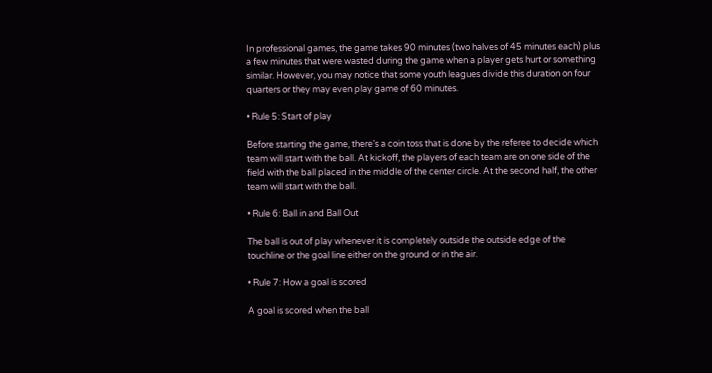In professional games, the game takes 90 minutes (two halves of 45 minutes each) plus
a few minutes that were wasted during the game when a player gets hurt or something
similar. However, you may notice that some youth leagues divide this duration on four
quarters or they may even play game of 60 minutes.

• Rule 5: Start of play

Before starting the game, there’s a coin toss that is done by the referee to decide which
team will start with the ball. At kickoff, the players of each team are on one side of the
field with the ball placed in the middle of the center circle. At the second half, the other
team will start with the ball.

• Rule 6: Ball in and Ball Out

The ball is out of play whenever it is completely outside the outside edge of the
touchline or the goal line either on the ground or in the air.

• Rule 7: How a goal is scored

A goal is scored when the ball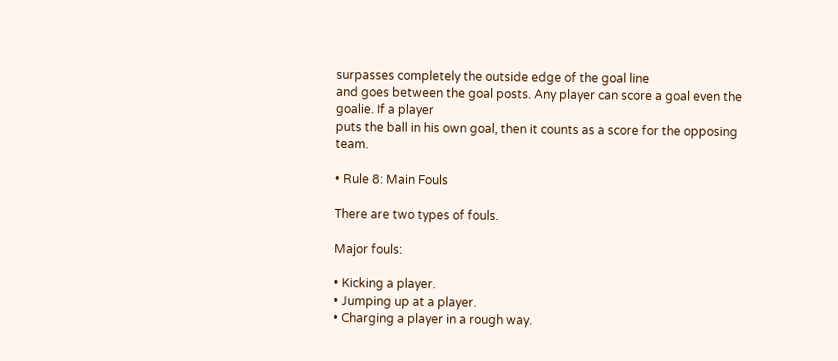surpasses completely the outside edge of the goal line
and goes between the goal posts. Any player can score a goal even the goalie. If a player
puts the ball in his own goal, then it counts as a score for the opposing team.

• Rule 8: Main Fouls

There are two types of fouls.

Major fouls:

• Kicking a player.
• Jumping up at a player.
• Charging a player in a rough way.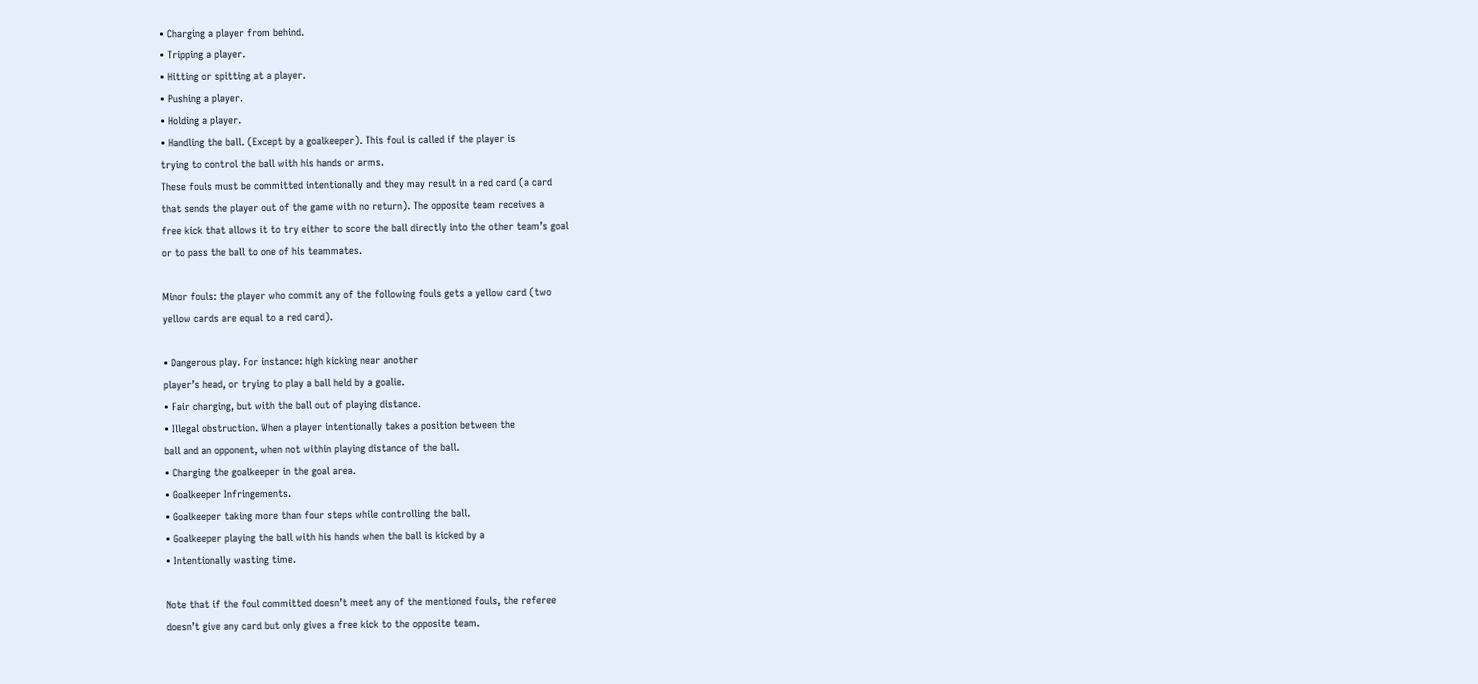• Charging a player from behind.
• Tripping a player.
• Hitting or spitting at a player.
• Pushing a player.
• Holding a player.
• Handling the ball. (Except by a goalkeeper). This foul is called if the player is
trying to control the ball with his hands or arms.
These fouls must be committed intentionally and they may result in a red card (a card
that sends the player out of the game with no return). The opposite team receives a
free kick that allows it to try either to score the ball directly into the other team’s goal
or to pass the ball to one of his teammates.

Minor fouls: the player who commit any of the following fouls gets a yellow card (two
yellow cards are equal to a red card).

• Dangerous play. For instance: high kicking near another
player’s head, or trying to play a ball held by a goalie.
• Fair charging, but with the ball out of playing distance.
• Illegal obstruction. When a player intentionally takes a position between the
ball and an opponent, when not within playing distance of the ball.
• Charging the goalkeeper in the goal area.
• Goalkeeper Infringements.
• Goalkeeper taking more than four steps while controlling the ball.
• Goalkeeper playing the ball with his hands when the ball is kicked by a
• Intentionally wasting time.

Note that if the foul committed doesn’t meet any of the mentioned fouls, the referee
doesn’t give any card but only gives a free kick to the opposite team.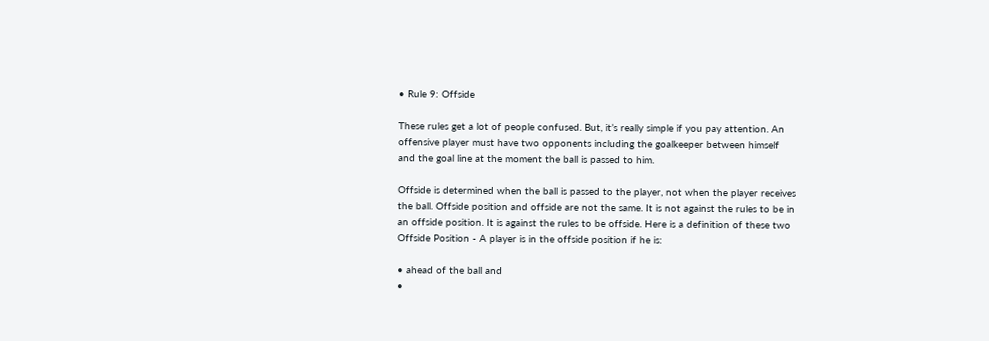• Rule 9: Offside

These rules get a lot of people confused. But, it’s really simple if you pay attention. An
offensive player must have two opponents including the goalkeeper between himself
and the goal line at the moment the ball is passed to him.

Offside is determined when the ball is passed to the player, not when the player receives
the ball. Offside position and offside are not the same. It is not against the rules to be in
an offside position. It is against the rules to be offside. Here is a definition of these two
Offside Position - A player is in the offside position if he is:

• ahead of the ball and
•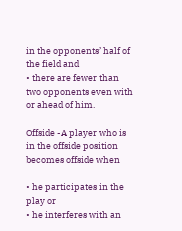in the opponents’ half of the field and
• there are fewer than two opponents even with or ahead of him.

Offside -A player who is in the offside position becomes offside when

• he participates in the play or
• he interferes with an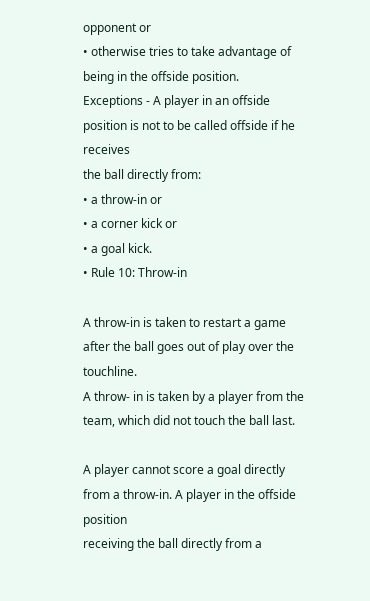opponent or
• otherwise tries to take advantage of being in the offside position.
Exceptions - A player in an offside position is not to be called offside if he receives
the ball directly from:
• a throw-in or
• a corner kick or
• a goal kick.
• Rule 10: Throw-in

A throw-in is taken to restart a game after the ball goes out of play over the touchline.
A throw- in is taken by a player from the team, which did not touch the ball last.

A player cannot score a goal directly from a throw-in. A player in the offside position
receiving the ball directly from a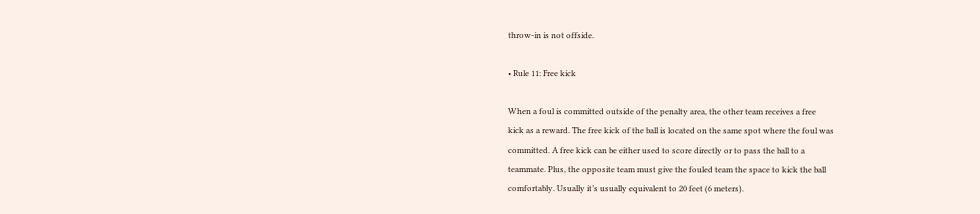throw-in is not offside.

• Rule 11: Free kick

When a foul is committed outside of the penalty area, the other team receives a free
kick as a reward. The free kick of the ball is located on the same spot where the foul was
committed. A free kick can be either used to score directly or to pass the ball to a
teammate. Plus, the opposite team must give the fouled team the space to kick the ball
comfortably. Usually it’s usually equivalent to 20 feet (6 meters).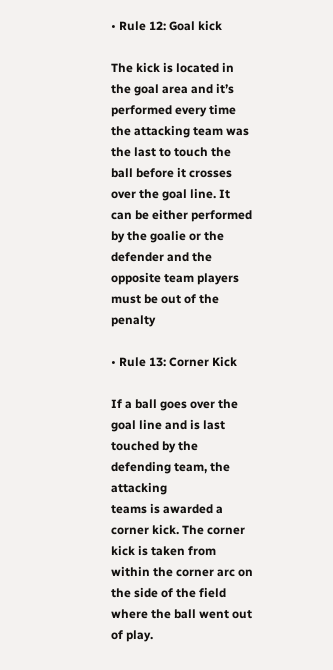• Rule 12: Goal kick

The kick is located in the goal area and it’s performed every time the attacking team was
the last to touch the ball before it crosses over the goal line. It can be either performed
by the goalie or the defender and the opposite team players must be out of the penalty

• Rule 13: Corner Kick

If a ball goes over the goal line and is last touched by the defending team, the attacking
teams is awarded a corner kick. The corner kick is taken from within the corner arc on
the side of the field where the ball went out of play.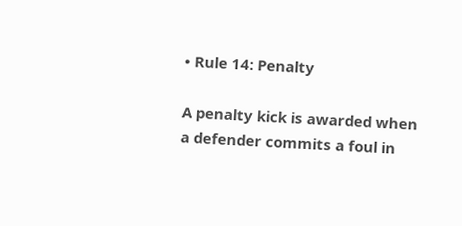• Rule 14: Penalty

A penalty kick is awarded when a defender commits a foul in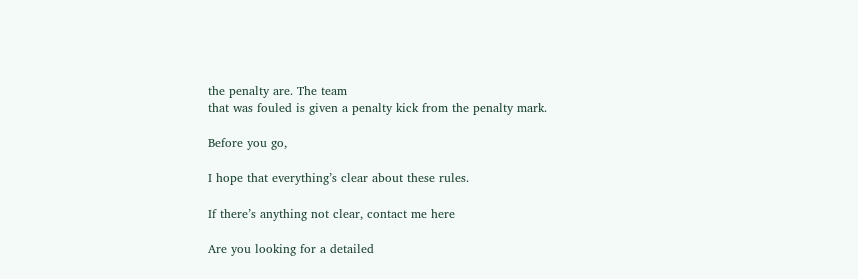the penalty are. The team
that was fouled is given a penalty kick from the penalty mark.

Before you go,

I hope that everything’s clear about these rules.

If there’s anything not clear, contact me here

Are you looking for a detailed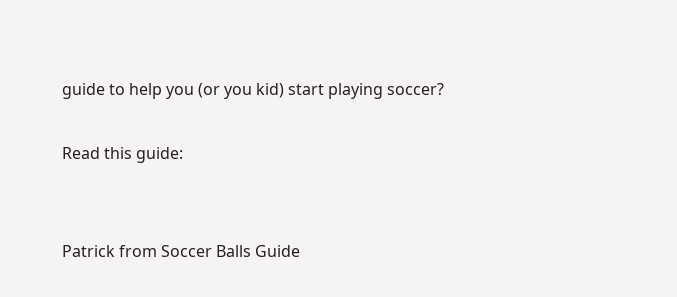guide to help you (or you kid) start playing soccer?

Read this guide:


Patrick from Soccer Balls Guide